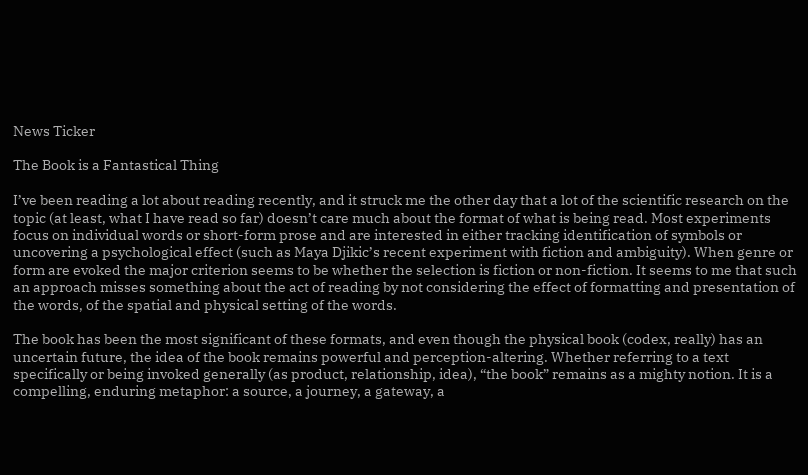News Ticker

The Book is a Fantastical Thing

I’ve been reading a lot about reading recently, and it struck me the other day that a lot of the scientific research on the topic (at least, what I have read so far) doesn’t care much about the format of what is being read. Most experiments focus on individual words or short-form prose and are interested in either tracking identification of symbols or uncovering a psychological effect (such as Maya Djikic’s recent experiment with fiction and ambiguity). When genre or form are evoked the major criterion seems to be whether the selection is fiction or non-fiction. It seems to me that such an approach misses something about the act of reading by not considering the effect of formatting and presentation of the words, of the spatial and physical setting of the words.

The book has been the most significant of these formats, and even though the physical book (codex, really) has an uncertain future, the idea of the book remains powerful and perception-altering. Whether referring to a text specifically or being invoked generally (as product, relationship, idea), “the book” remains as a mighty notion. It is a compelling, enduring metaphor: a source, a journey, a gateway, a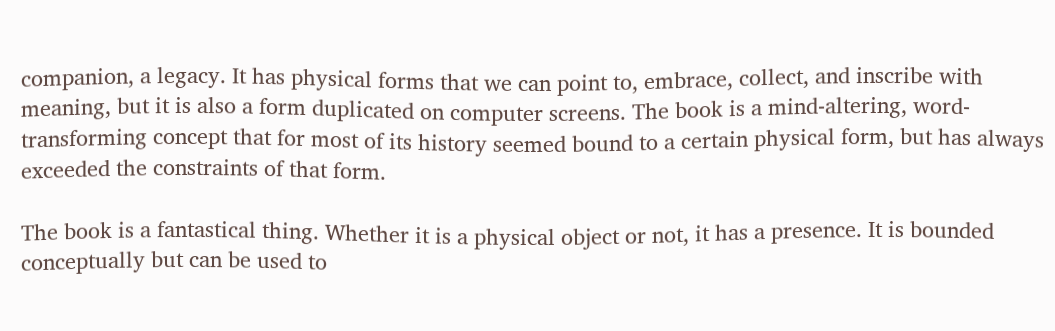companion, a legacy. It has physical forms that we can point to, embrace, collect, and inscribe with meaning, but it is also a form duplicated on computer screens. The book is a mind-altering, word-transforming concept that for most of its history seemed bound to a certain physical form, but has always exceeded the constraints of that form.

The book is a fantastical thing. Whether it is a physical object or not, it has a presence. It is bounded conceptually but can be used to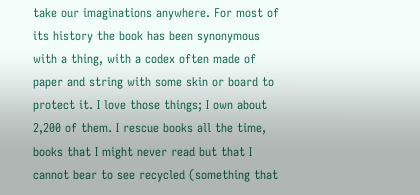take our imaginations anywhere. For most of its history the book has been synonymous with a thing, with a codex often made of paper and string with some skin or board to protect it. I love those things; I own about 2,200 of them. I rescue books all the time, books that I might never read but that I cannot bear to see recycled (something that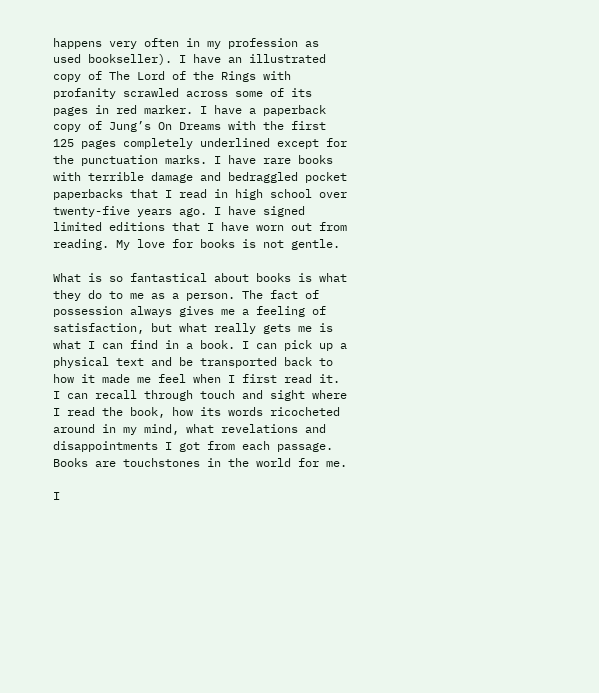happens very often in my profession as used bookseller). I have an illustrated copy of The Lord of the Rings with profanity scrawled across some of its pages in red marker. I have a paperback copy of Jung’s On Dreams with the first 125 pages completely underlined except for the punctuation marks. I have rare books with terrible damage and bedraggled pocket paperbacks that I read in high school over twenty-five years ago. I have signed limited editions that I have worn out from reading. My love for books is not gentle.

What is so fantastical about books is what they do to me as a person. The fact of possession always gives me a feeling of satisfaction, but what really gets me is what I can find in a book. I can pick up a physical text and be transported back to how it made me feel when I first read it. I can recall through touch and sight where I read the book, how its words ricocheted around in my mind, what revelations and disappointments I got from each passage. Books are touchstones in the world for me.

I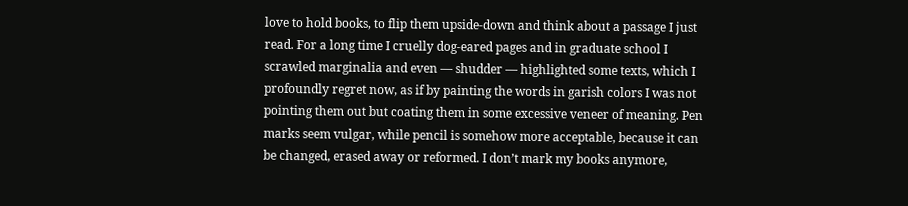love to hold books, to flip them upside-down and think about a passage I just read. For a long time I cruelly dog-eared pages and in graduate school I scrawled marginalia and even — shudder — highlighted some texts, which I profoundly regret now, as if by painting the words in garish colors I was not pointing them out but coating them in some excessive veneer of meaning. Pen marks seem vulgar, while pencil is somehow more acceptable, because it can be changed, erased away or reformed. I don’t mark my books anymore,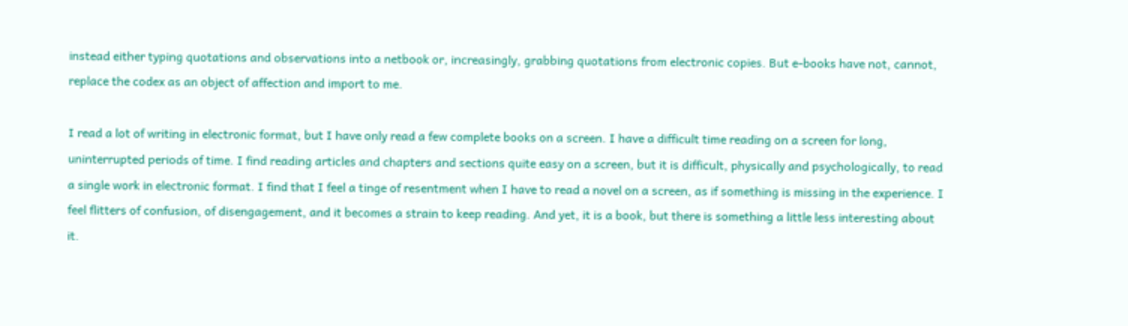instead either typing quotations and observations into a netbook or, increasingly, grabbing quotations from electronic copies. But e-books have not, cannot, replace the codex as an object of affection and import to me.

I read a lot of writing in electronic format, but I have only read a few complete books on a screen. I have a difficult time reading on a screen for long, uninterrupted periods of time. I find reading articles and chapters and sections quite easy on a screen, but it is difficult, physically and psychologically, to read a single work in electronic format. I find that I feel a tinge of resentment when I have to read a novel on a screen, as if something is missing in the experience. I feel flitters of confusion, of disengagement, and it becomes a strain to keep reading. And yet, it is a book, but there is something a little less interesting about it.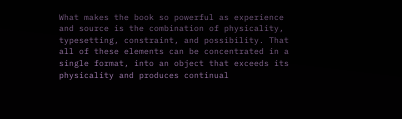What makes the book so powerful as experience and source is the combination of physicality, typesetting, constraint, and possibility. That all of these elements can be concentrated in a single format, into an object that exceeds its physicality and produces continual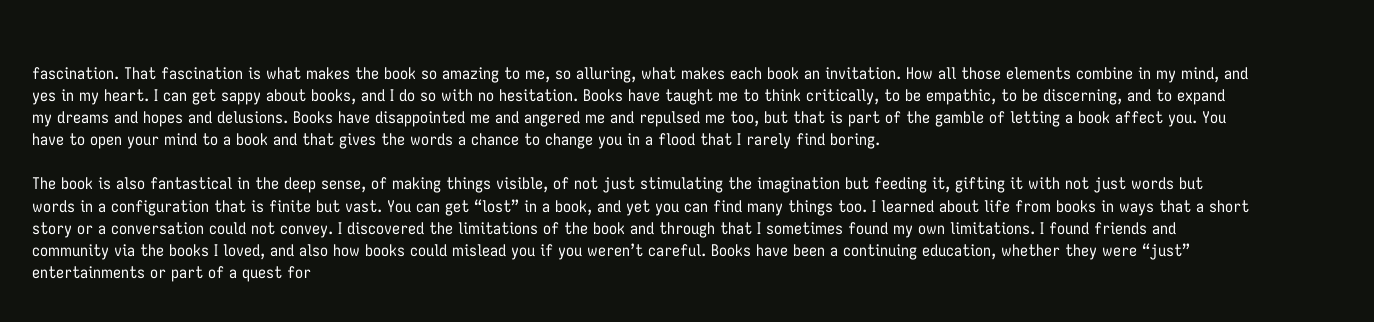fascination. That fascination is what makes the book so amazing to me, so alluring, what makes each book an invitation. How all those elements combine in my mind, and yes in my heart. I can get sappy about books, and I do so with no hesitation. Books have taught me to think critically, to be empathic, to be discerning, and to expand my dreams and hopes and delusions. Books have disappointed me and angered me and repulsed me too, but that is part of the gamble of letting a book affect you. You have to open your mind to a book and that gives the words a chance to change you in a flood that I rarely find boring.

The book is also fantastical in the deep sense, of making things visible, of not just stimulating the imagination but feeding it, gifting it with not just words but words in a configuration that is finite but vast. You can get “lost” in a book, and yet you can find many things too. I learned about life from books in ways that a short story or a conversation could not convey. I discovered the limitations of the book and through that I sometimes found my own limitations. I found friends and community via the books I loved, and also how books could mislead you if you weren’t careful. Books have been a continuing education, whether they were “just” entertainments or part of a quest for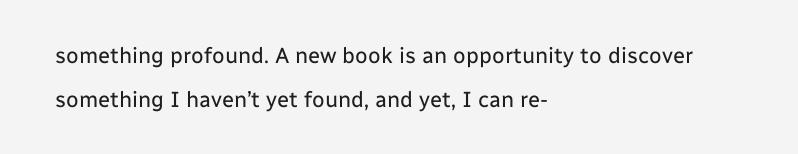something profound. A new book is an opportunity to discover something I haven’t yet found, and yet, I can re-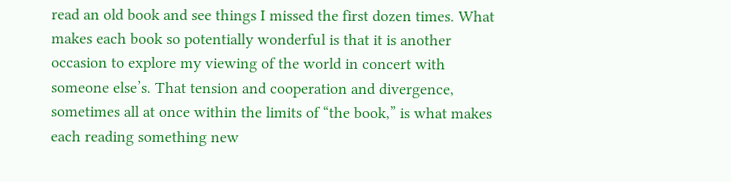read an old book and see things I missed the first dozen times. What makes each book so potentially wonderful is that it is another occasion to explore my viewing of the world in concert with someone else’s. That tension and cooperation and divergence, sometimes all at once within the limits of “the book,” is what makes each reading something new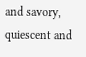and savory, quiescent and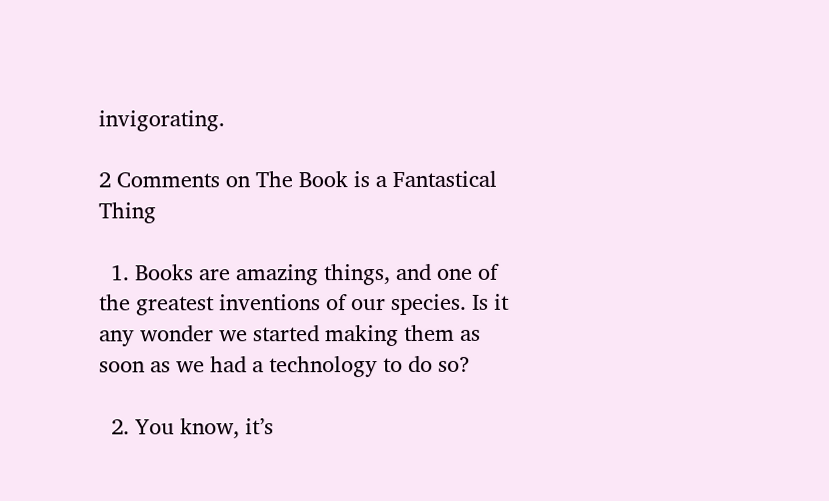invigorating.

2 Comments on The Book is a Fantastical Thing

  1. Books are amazing things, and one of the greatest inventions of our species. Is it any wonder we started making them as soon as we had a technology to do so?

  2. You know, it’s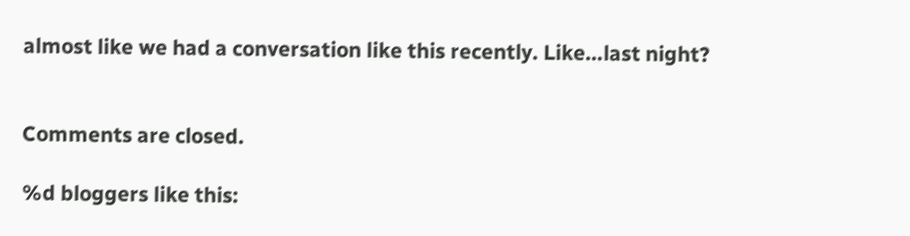almost like we had a conversation like this recently. Like…last night?


Comments are closed.

%d bloggers like this: